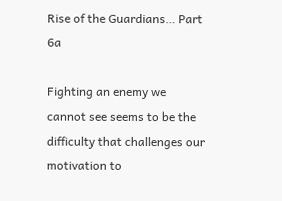Rise of the Guardians… Part 6a

Fighting an enemy we cannot see seems to be the difficulty that challenges our motivation to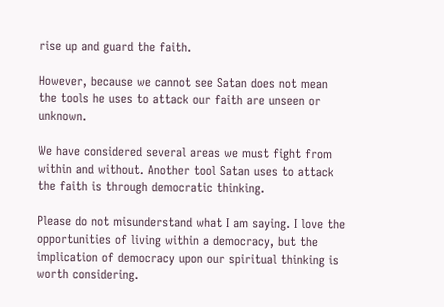rise up and guard the faith.

However, because we cannot see Satan does not mean the tools he uses to attack our faith are unseen or unknown.

We have considered several areas we must fight from within and without. Another tool Satan uses to attack the faith is through democratic thinking.

Please do not misunderstand what I am saying. I love the opportunities of living within a democracy, but the implication of democracy upon our spiritual thinking is worth considering.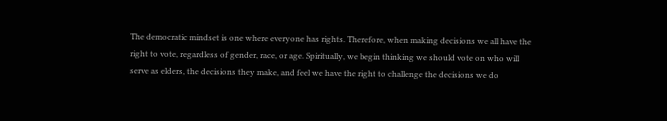The democratic mindset is one where everyone has rights. Therefore, when making decisions we all have the right to vote, regardless of gender, race, or age. Spiritually, we begin thinking we should vote on who will serve as elders, the decisions they make, and feel we have the right to challenge the decisions we do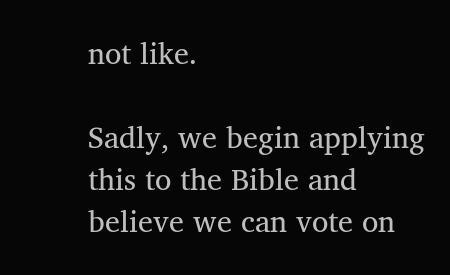not like.

Sadly, we begin applying this to the Bible and believe we can vote on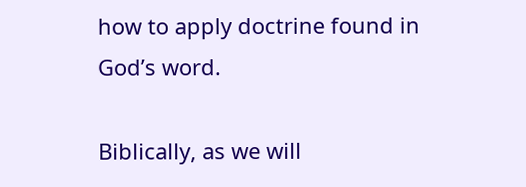how to apply doctrine found in God’s word.

Biblically, as we will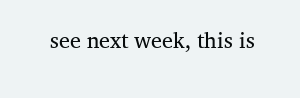see next week, this is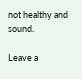not healthy and sound.

Leave a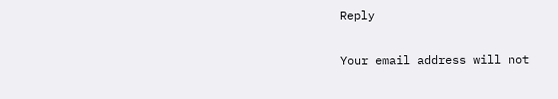Reply

Your email address will not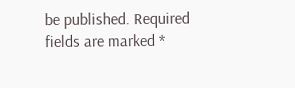be published. Required fields are marked *